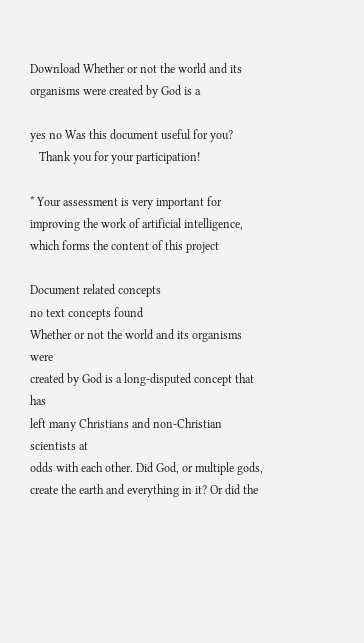Download Whether or not the world and its organisms were created by God is a

yes no Was this document useful for you?
   Thank you for your participation!

* Your assessment is very important for improving the work of artificial intelligence, which forms the content of this project

Document related concepts
no text concepts found
Whether or not the world and its organisms were
created by God is a long-disputed concept that has
left many Christians and non-Christian scientists at
odds with each other. Did God, or multiple gods,
create the earth and everything in it? Or did the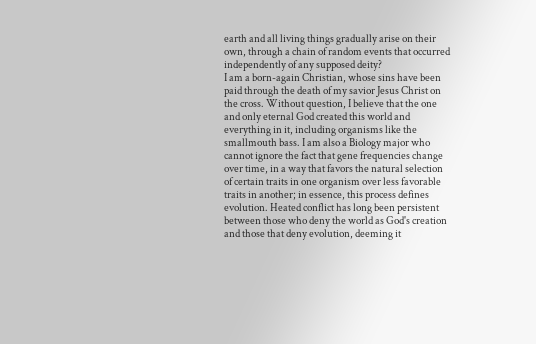earth and all living things gradually arise on their
own, through a chain of random events that occurred
independently of any supposed deity?
I am a born-again Christian, whose sins have been
paid through the death of my savior Jesus Christ on
the cross. Without question, I believe that the one
and only eternal God created this world and
everything in it, including organisms like the
smallmouth bass. I am also a Biology major who
cannot ignore the fact that gene frequencies change
over time, in a way that favors the natural selection
of certain traits in one organism over less favorable
traits in another; in essence, this process defines
evolution. Heated conflict has long been persistent
between those who deny the world as God's creation
and those that deny evolution, deeming it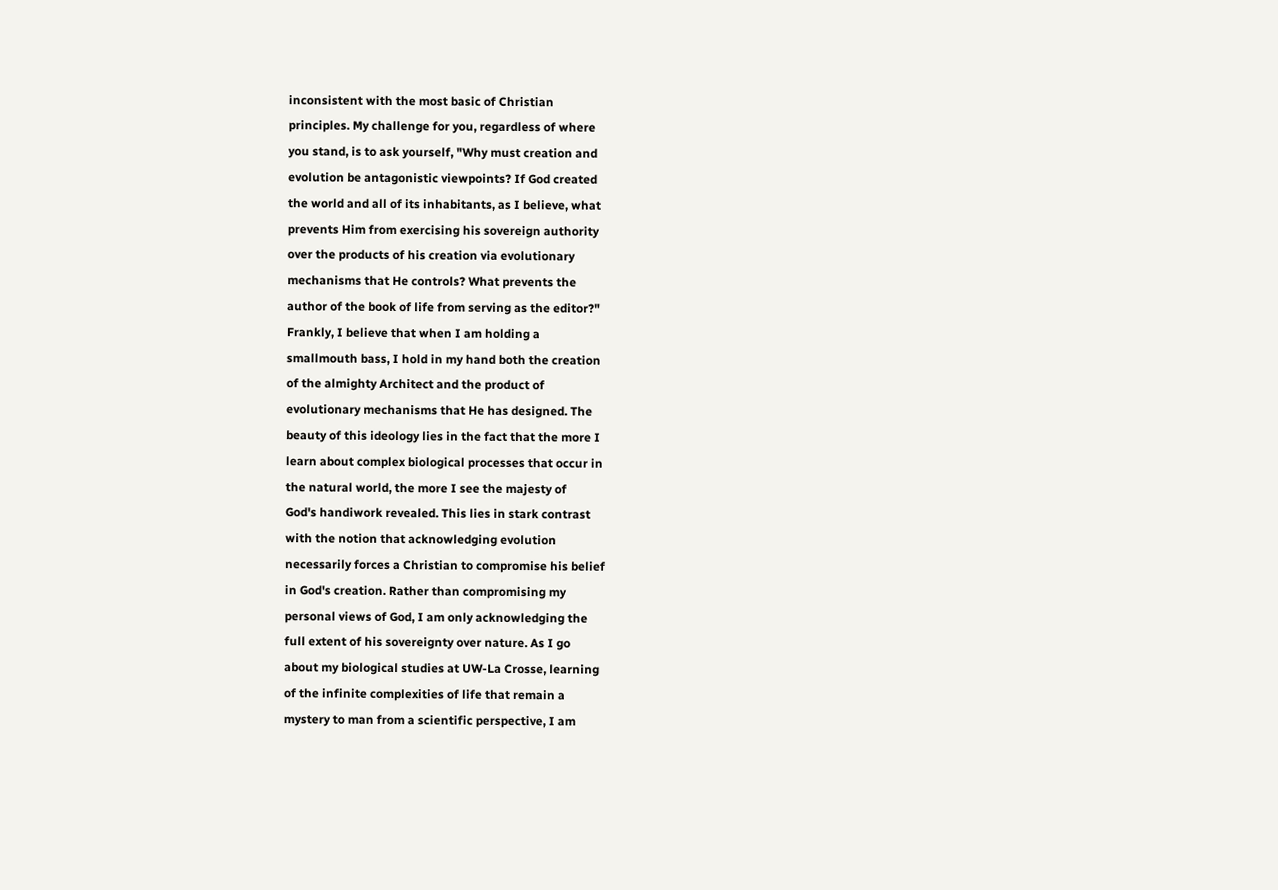inconsistent with the most basic of Christian
principles. My challenge for you, regardless of where
you stand, is to ask yourself, "Why must creation and
evolution be antagonistic viewpoints? If God created
the world and all of its inhabitants, as I believe, what
prevents Him from exercising his sovereign authority
over the products of his creation via evolutionary
mechanisms that He controls? What prevents the
author of the book of life from serving as the editor?"
Frankly, I believe that when I am holding a
smallmouth bass, I hold in my hand both the creation
of the almighty Architect and the product of
evolutionary mechanisms that He has designed. The
beauty of this ideology lies in the fact that the more I
learn about complex biological processes that occur in
the natural world, the more I see the majesty of
God's handiwork revealed. This lies in stark contrast
with the notion that acknowledging evolution
necessarily forces a Christian to compromise his belief
in God's creation. Rather than compromising my
personal views of God, I am only acknowledging the
full extent of his sovereignty over nature. As I go
about my biological studies at UW-La Crosse, learning
of the infinite complexities of life that remain a
mystery to man from a scientific perspective, I am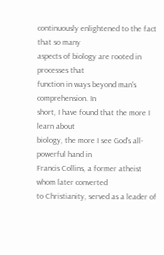continuously enlightened to the fact that so many
aspects of biology are rooted in processes that
function in ways beyond man's comprehension. In
short, I have found that the more I learn about
biology, the more I see God's all-powerful hand in
Francis Collins, a former atheist whom later converted
to Christianity, served as a leader of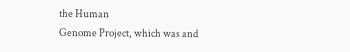the Human
Genome Project, which was and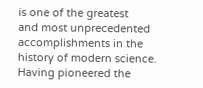is one of the greatest
and most unprecedented accomplishments in the
history of modern science. Having pioneered the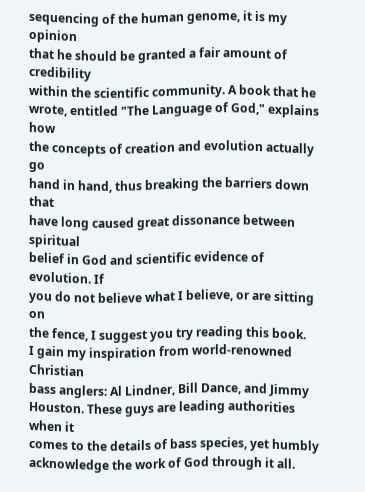sequencing of the human genome, it is my opinion
that he should be granted a fair amount of credibility
within the scientific community. A book that he
wrote, entitled "The Language of God," explains how
the concepts of creation and evolution actually go
hand in hand, thus breaking the barriers down that
have long caused great dissonance between spiritual
belief in God and scientific evidence of evolution. If
you do not believe what I believe, or are sitting on
the fence, I suggest you try reading this book.
I gain my inspiration from world-renowned Christian
bass anglers: Al Lindner, Bill Dance, and Jimmy
Houston. These guys are leading authorities when it
comes to the details of bass species, yet humbly
acknowledge the work of God through it all.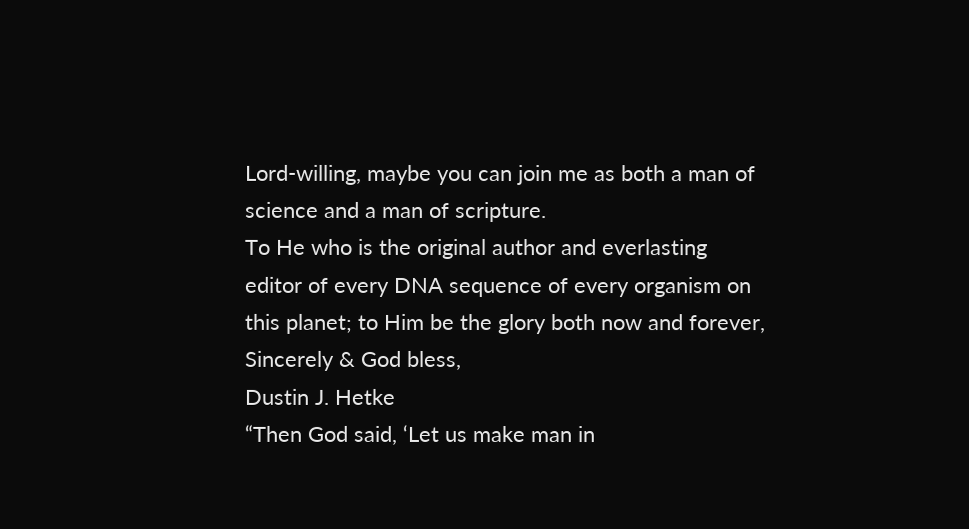Lord-willing, maybe you can join me as both a man of
science and a man of scripture.
To He who is the original author and everlasting
editor of every DNA sequence of every organism on
this planet; to Him be the glory both now and forever,
Sincerely & God bless,
Dustin J. Hetke
“Then God said, ‘Let us make man in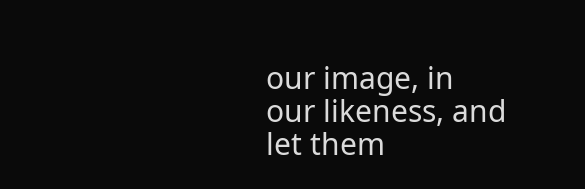our image, in
our likeness, and let them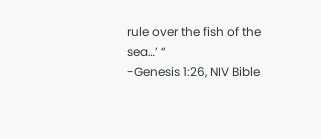rule over the fish of the
sea…’ “
-Genesis 1:26, NIV Bible